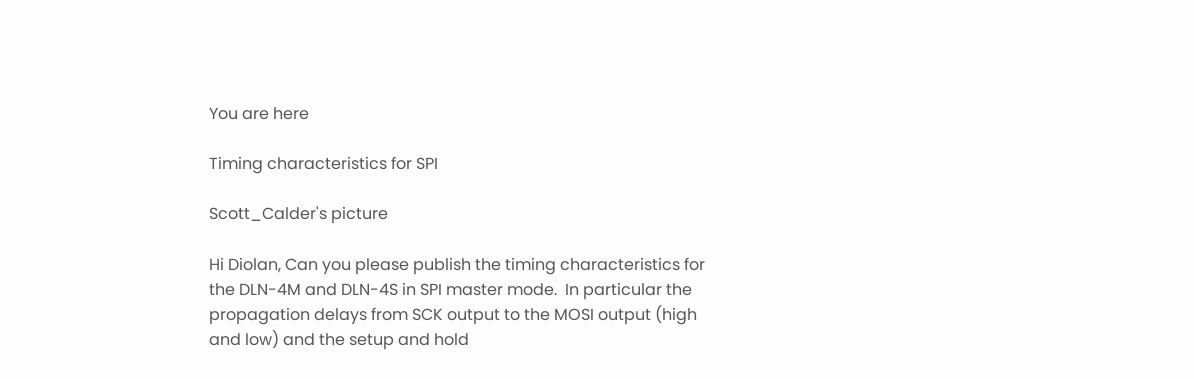You are here

Timing characteristics for SPI

Scott_Calder's picture

Hi Diolan, Can you please publish the timing characteristics for the DLN-4M and DLN-4S in SPI master mode.  In particular the propagation delays from SCK output to the MOSI output (high and low) and the setup and hold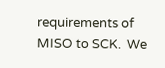requirements of MISO to SCK.  We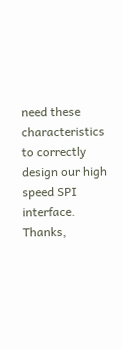need these characteristics to correctly design our high speed SPI interface.   Thanks,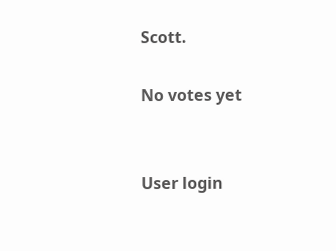Scott.

No votes yet


User login